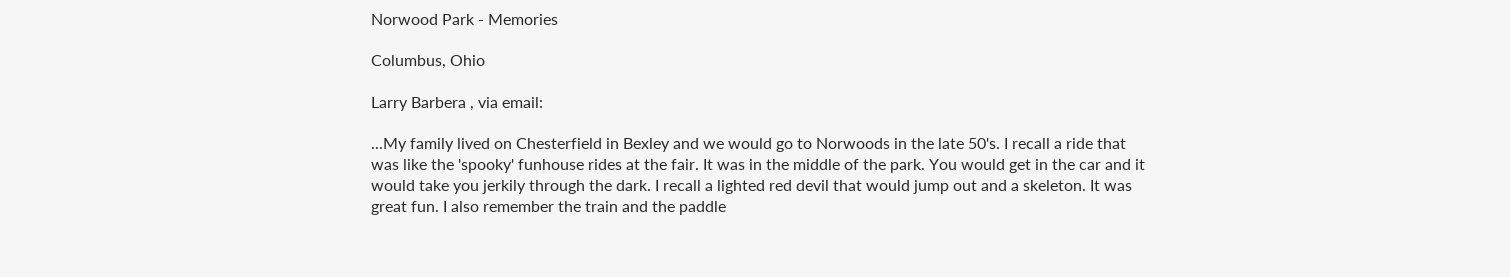Norwood Park - Memories

Columbus, Ohio

Larry Barbera , via email:

...My family lived on Chesterfield in Bexley and we would go to Norwoods in the late 50's. I recall a ride that was like the 'spooky' funhouse rides at the fair. It was in the middle of the park. You would get in the car and it would take you jerkily through the dark. I recall a lighted red devil that would jump out and a skeleton. It was great fun. I also remember the train and the paddle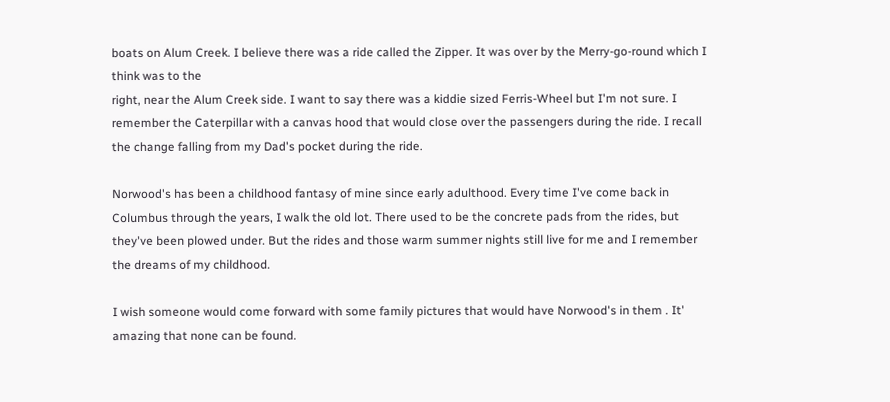boats on Alum Creek. I believe there was a ride called the Zipper. It was over by the Merry-go-round which I think was to the
right, near the Alum Creek side. I want to say there was a kiddie sized Ferris-Wheel but I'm not sure. I remember the Caterpillar with a canvas hood that would close over the passengers during the ride. I recall the change falling from my Dad's pocket during the ride.

Norwood's has been a childhood fantasy of mine since early adulthood. Every time I've come back in Columbus through the years, I walk the old lot. There used to be the concrete pads from the rides, but they've been plowed under. But the rides and those warm summer nights still live for me and I remember the dreams of my childhood.

I wish someone would come forward with some family pictures that would have Norwood's in them . It' amazing that none can be found.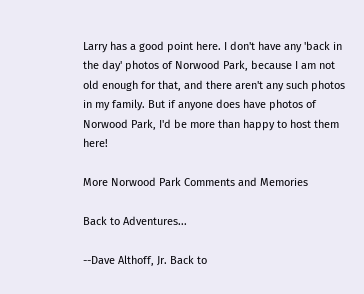Larry has a good point here. I don't have any 'back in the day' photos of Norwood Park, because I am not old enough for that, and there aren't any such photos in my family. But if anyone does have photos of Norwood Park, I'd be more than happy to host them here!

More Norwood Park Comments and Memories

Back to Adventures...

--Dave Althoff, Jr. Back to